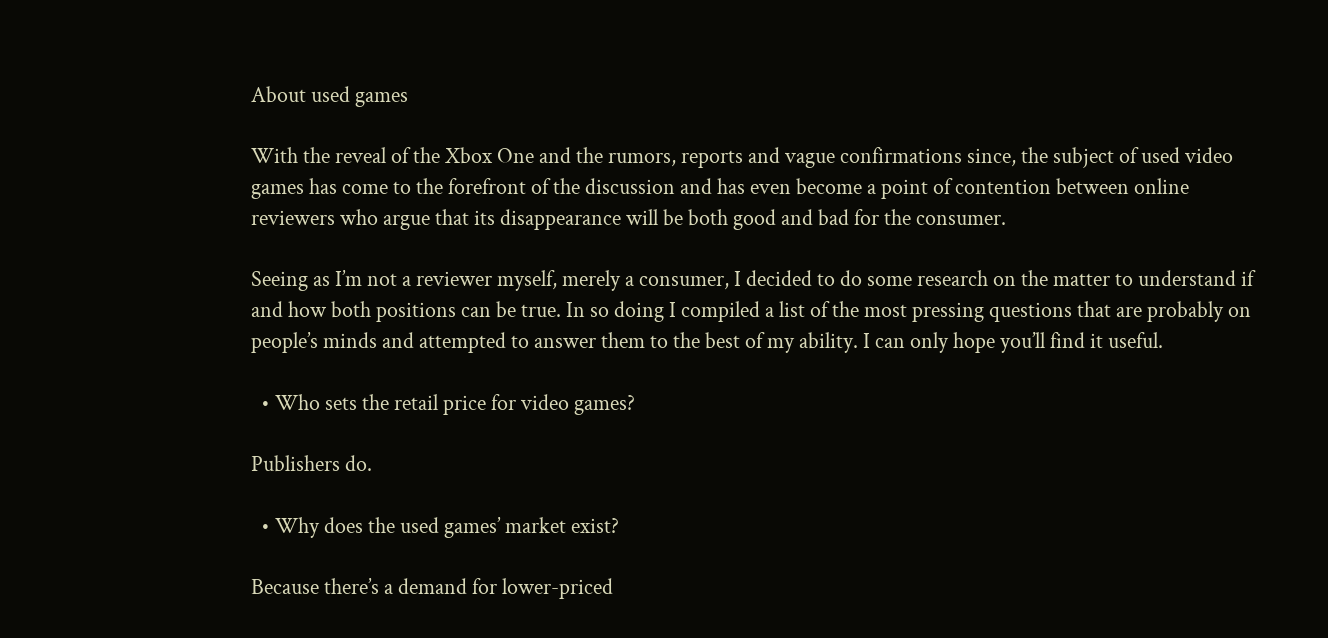About used games

With the reveal of the Xbox One and the rumors, reports and vague confirmations since, the subject of used video games has come to the forefront of the discussion and has even become a point of contention between online reviewers who argue that its disappearance will be both good and bad for the consumer.

Seeing as I’m not a reviewer myself, merely a consumer, I decided to do some research on the matter to understand if and how both positions can be true. In so doing I compiled a list of the most pressing questions that are probably on people’s minds and attempted to answer them to the best of my ability. I can only hope you’ll find it useful.

  • Who sets the retail price for video games?

Publishers do.

  • Why does the used games’ market exist?

Because there’s a demand for lower-priced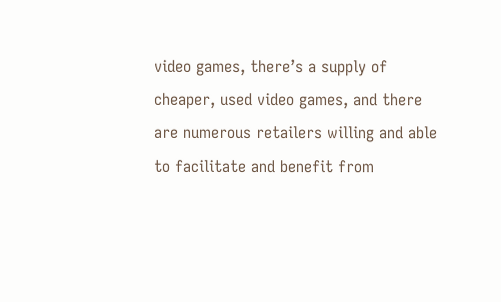video games, there’s a supply of cheaper, used video games, and there are numerous retailers willing and able to facilitate and benefit from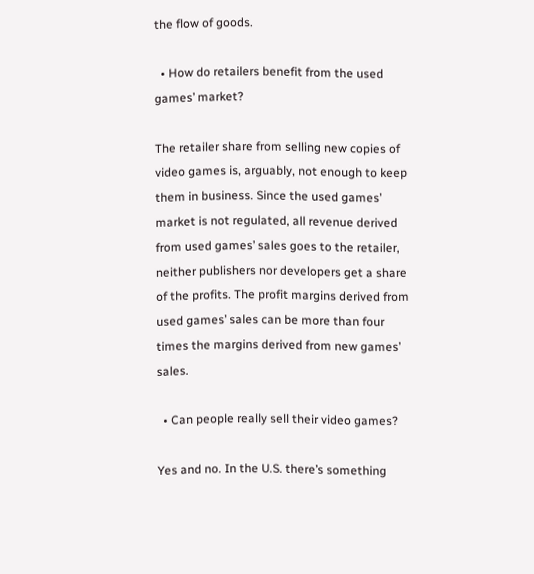the flow of goods.

  • How do retailers benefit from the used games’ market?

The retailer share from selling new copies of video games is, arguably, not enough to keep them in business. Since the used games’ market is not regulated, all revenue derived from used games’ sales goes to the retailer, neither publishers nor developers get a share of the profits. The profit margins derived from used games’ sales can be more than four times the margins derived from new games’ sales.

  • Can people really sell their video games?

Yes and no. In the U.S. there’s something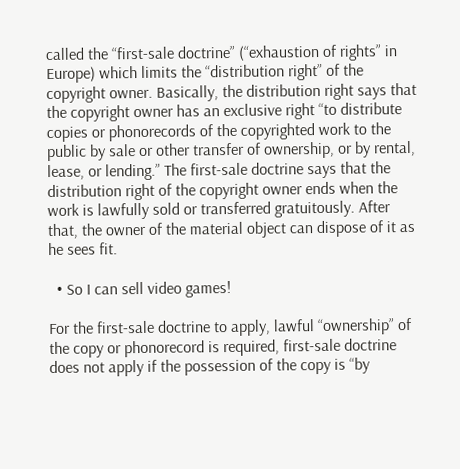called the “first-sale doctrine” (“exhaustion of rights” in Europe) which limits the “distribution right” of the copyright owner. Basically, the distribution right says that the copyright owner has an exclusive right “to distribute copies or phonorecords of the copyrighted work to the public by sale or other transfer of ownership, or by rental, lease, or lending.” The first-sale doctrine says that the distribution right of the copyright owner ends when the work is lawfully sold or transferred gratuitously. After that, the owner of the material object can dispose of it as he sees fit.

  • So I can sell video games!

For the first-sale doctrine to apply, lawful “ownership” of the copy or phonorecord is required, first-sale doctrine does not apply if the possession of the copy is “by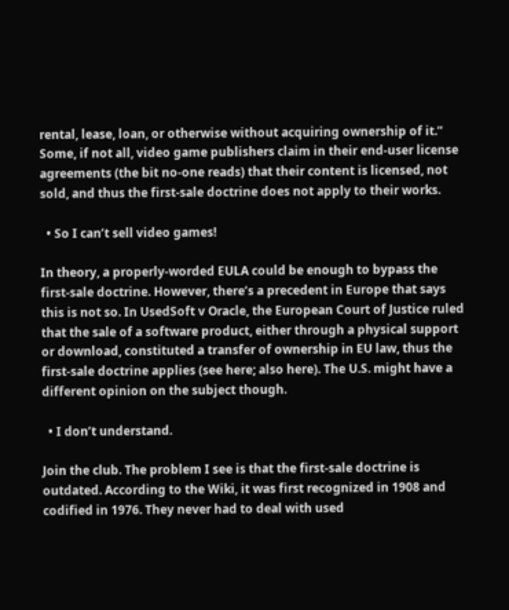rental, lease, loan, or otherwise without acquiring ownership of it.” Some, if not all, video game publishers claim in their end-user license agreements (the bit no-one reads) that their content is licensed, not sold, and thus the first-sale doctrine does not apply to their works.

  • So I can’t sell video games!

In theory, a properly-worded EULA could be enough to bypass the first-sale doctrine. However, there’s a precedent in Europe that says this is not so. In UsedSoft v Oracle, the European Court of Justice ruled that the sale of a software product, either through a physical support or download, constituted a transfer of ownership in EU law, thus the first-sale doctrine applies (see here; also here). The U.S. might have a different opinion on the subject though.

  • I don’t understand.

Join the club. The problem I see is that the first-sale doctrine is outdated. According to the Wiki, it was first recognized in 1908 and codified in 1976. They never had to deal with used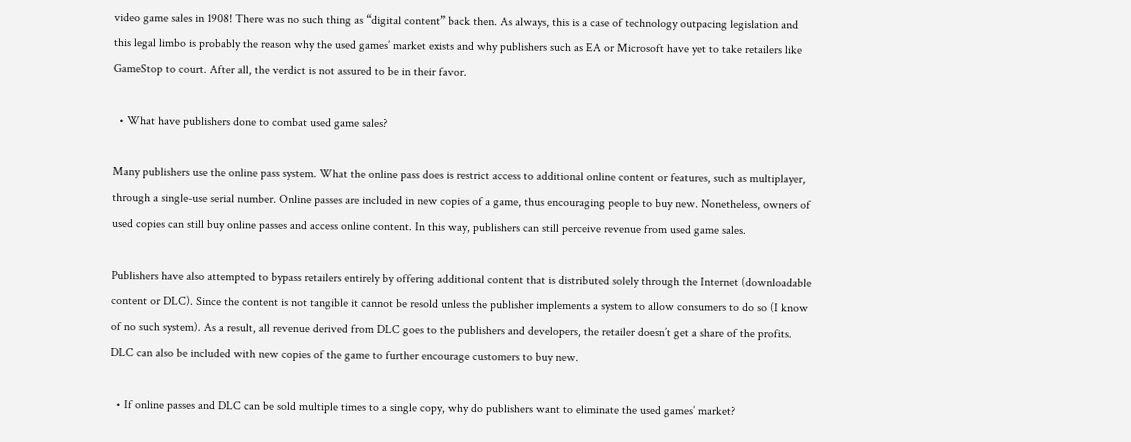video game sales in 1908! There was no such thing as “digital content” back then. As always, this is a case of technology outpacing legislation and this legal limbo is probably the reason why the used games’ market exists and why publishers such as EA or Microsoft have yet to take retailers like GameStop to court. After all, the verdict is not assured to be in their favor.

  • What have publishers done to combat used game sales?

Many publishers use the online pass system. What the online pass does is restrict access to additional online content or features, such as multiplayer, through a single-use serial number. Online passes are included in new copies of a game, thus encouraging people to buy new. Nonetheless, owners of used copies can still buy online passes and access online content. In this way, publishers can still perceive revenue from used game sales.

Publishers have also attempted to bypass retailers entirely by offering additional content that is distributed solely through the Internet (downloadable content or DLC). Since the content is not tangible it cannot be resold unless the publisher implements a system to allow consumers to do so (I know of no such system). As a result, all revenue derived from DLC goes to the publishers and developers, the retailer doesn’t get a share of the profits. DLC can also be included with new copies of the game to further encourage customers to buy new.

  • If online passes and DLC can be sold multiple times to a single copy, why do publishers want to eliminate the used games’ market?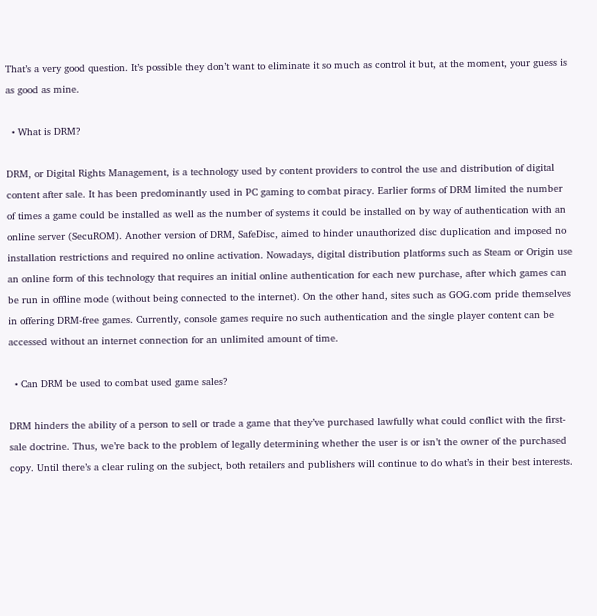That’s a very good question. It’s possible they don’t want to eliminate it so much as control it but, at the moment, your guess is as good as mine.

  • What is DRM?

DRM, or Digital Rights Management, is a technology used by content providers to control the use and distribution of digital content after sale. It has been predominantly used in PC gaming to combat piracy. Earlier forms of DRM limited the number of times a game could be installed as well as the number of systems it could be installed on by way of authentication with an online server (SecuROM). Another version of DRM, SafeDisc, aimed to hinder unauthorized disc duplication and imposed no installation restrictions and required no online activation. Nowadays, digital distribution platforms such as Steam or Origin use an online form of this technology that requires an initial online authentication for each new purchase, after which games can be run in offline mode (without being connected to the internet). On the other hand, sites such as GOG.com pride themselves in offering DRM-free games. Currently, console games require no such authentication and the single player content can be accessed without an internet connection for an unlimited amount of time.

  • Can DRM be used to combat used game sales?

DRM hinders the ability of a person to sell or trade a game that they’ve purchased lawfully what could conflict with the first-sale doctrine. Thus, we’re back to the problem of legally determining whether the user is or isn’t the owner of the purchased copy. Until there’s a clear ruling on the subject, both retailers and publishers will continue to do what’s in their best interests.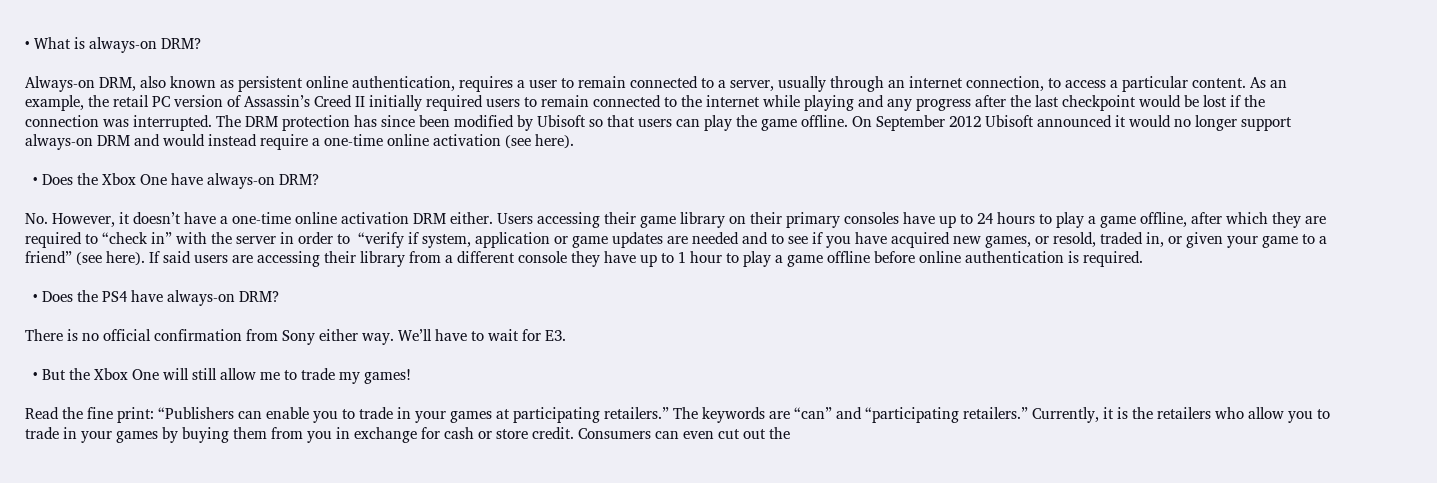• What is always-on DRM?

Always-on DRM, also known as persistent online authentication, requires a user to remain connected to a server, usually through an internet connection, to access a particular content. As an example, the retail PC version of Assassin’s Creed II initially required users to remain connected to the internet while playing and any progress after the last checkpoint would be lost if the connection was interrupted. The DRM protection has since been modified by Ubisoft so that users can play the game offline. On September 2012 Ubisoft announced it would no longer support always-on DRM and would instead require a one-time online activation (see here).

  • Does the Xbox One have always-on DRM?

No. However, it doesn’t have a one-time online activation DRM either. Users accessing their game library on their primary consoles have up to 24 hours to play a game offline, after which they are required to “check in” with the server in order to  “verify if system, application or game updates are needed and to see if you have acquired new games, or resold, traded in, or given your game to a friend” (see here). If said users are accessing their library from a different console they have up to 1 hour to play a game offline before online authentication is required.

  • Does the PS4 have always-on DRM?

There is no official confirmation from Sony either way. We’ll have to wait for E3.

  • But the Xbox One will still allow me to trade my games!

Read the fine print: “Publishers can enable you to trade in your games at participating retailers.” The keywords are “can” and “participating retailers.” Currently, it is the retailers who allow you to trade in your games by buying them from you in exchange for cash or store credit. Consumers can even cut out the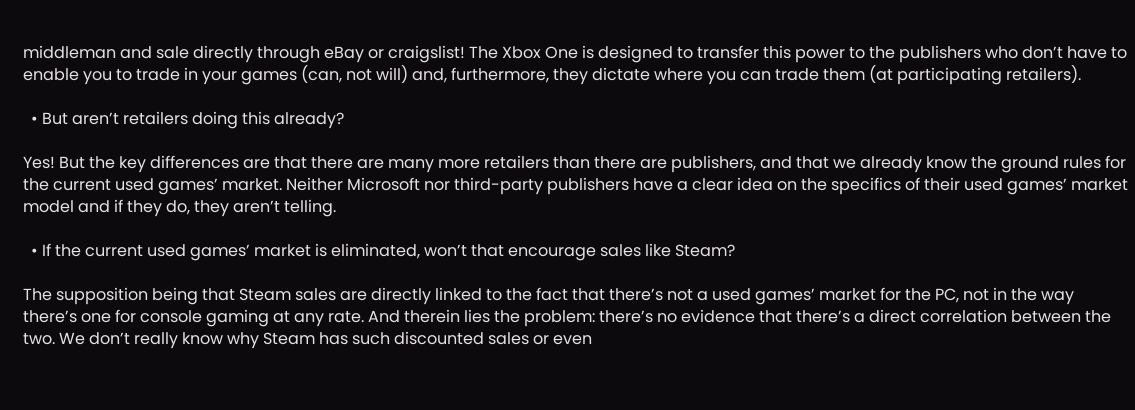middleman and sale directly through eBay or craigslist! The Xbox One is designed to transfer this power to the publishers who don’t have to enable you to trade in your games (can, not will) and, furthermore, they dictate where you can trade them (at participating retailers).

  • But aren’t retailers doing this already?

Yes! But the key differences are that there are many more retailers than there are publishers, and that we already know the ground rules for the current used games’ market. Neither Microsoft nor third-party publishers have a clear idea on the specifics of their used games’ market model and if they do, they aren’t telling.

  • If the current used games’ market is eliminated, won’t that encourage sales like Steam?

The supposition being that Steam sales are directly linked to the fact that there’s not a used games’ market for the PC, not in the way there’s one for console gaming at any rate. And therein lies the problem: there’s no evidence that there’s a direct correlation between the two. We don’t really know why Steam has such discounted sales or even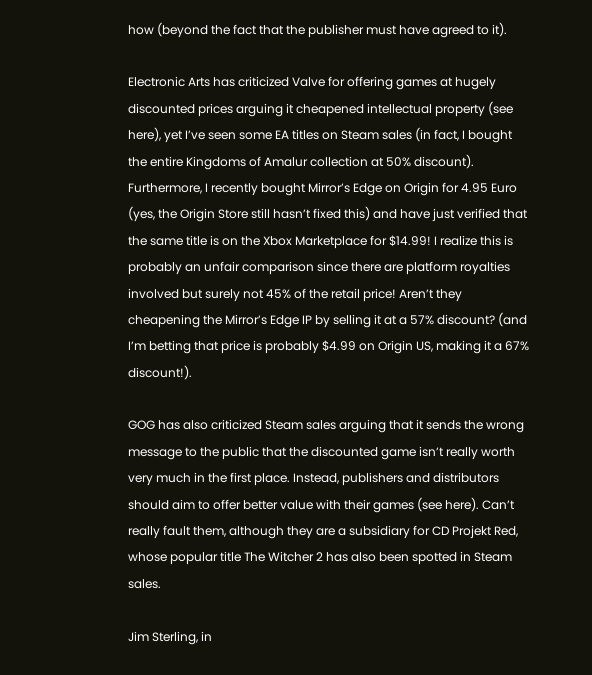how (beyond the fact that the publisher must have agreed to it).

Electronic Arts has criticized Valve for offering games at hugely discounted prices arguing it cheapened intellectual property (see here), yet I’ve seen some EA titles on Steam sales (in fact, I bought the entire Kingdoms of Amalur collection at 50% discount). Furthermore, I recently bought Mirror’s Edge on Origin for 4.95 Euro (yes, the Origin Store still hasn’t fixed this) and have just verified that the same title is on the Xbox Marketplace for $14.99! I realize this is probably an unfair comparison since there are platform royalties involved but surely not 45% of the retail price! Aren’t they cheapening the Mirror’s Edge IP by selling it at a 57% discount? (and I’m betting that price is probably $4.99 on Origin US, making it a 67% discount!).

GOG has also criticized Steam sales arguing that it sends the wrong message to the public that the discounted game isn’t really worth very much in the first place. Instead, publishers and distributors should aim to offer better value with their games (see here). Can’t really fault them, although they are a subsidiary for CD Projekt Red, whose popular title The Witcher 2 has also been spotted in Steam sales.

Jim Sterling, in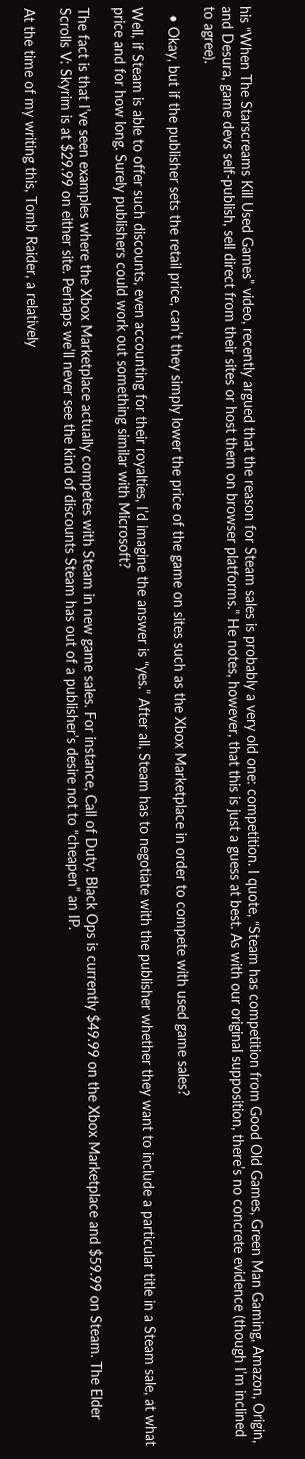his “When The Starscreams Kill Used Games” video, recently argued that the reason for Steam sales is probably a very old one: competition. I quote, “Steam has competition from Good Old Games, Green Man Gaming, Amazon, Origin, and Desura, game devs self-publish, sell direct from their sites or host them on browser platforms.” He notes, however, that this is just a guess at best. As with our original supposition, there’s no concrete evidence (though I’m inclined to agree).

  • Okay, but if the publisher sets the retail price, can’t they simply lower the price of the game on sites such as the Xbox Marketplace in order to compete with used game sales?

Well, if Steam is able to offer such discounts, even accounting for their royalties, I’d imagine the answer is “yes.” After all, Steam has to negotiate with the publisher whether they want to include a particular title in a Steam sale, at what price and for how long. Surely publishers could work out something similar with Microsoft?

The fact is that I’ve seen examples where the Xbox Marketplace actually competes with Steam in new game sales. For instance, Call of Duty: Black Ops is currently $49.99 on the Xbox Marketplace and $59.99 on Steam. The Elder Scrolls V: Skyrim is at $29.99 on either site. Perhaps we’ll never see the kind of discounts Steam has out of a publisher’s desire not to “cheapen” an IP.

At the time of my writing this, Tomb Raider, a relatively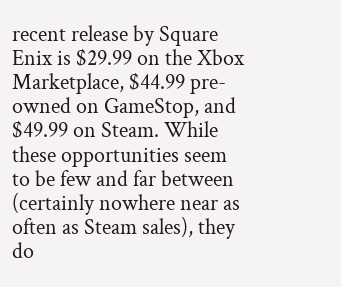recent release by Square Enix is $29.99 on the Xbox Marketplace, $44.99 pre-owned on GameStop, and $49.99 on Steam. While these opportunities seem to be few and far between (certainly nowhere near as often as Steam sales), they do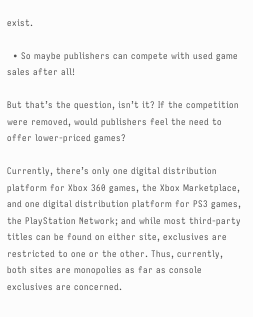exist.

  • So maybe publishers can compete with used game sales after all!

But that’s the question, isn’t it? If the competition were removed, would publishers feel the need to offer lower-priced games?

Currently, there’s only one digital distribution platform for Xbox 360 games, the Xbox Marketplace, and one digital distribution platform for PS3 games, the PlayStation Network; and while most third-party titles can be found on either site, exclusives are restricted to one or the other. Thus, currently, both sites are monopolies as far as console exclusives are concerned.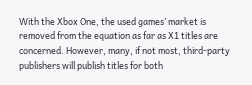With the Xbox One, the used games’ market is removed from the equation as far as X1 titles are concerned. However, many, if not most, third-party publishers will publish titles for both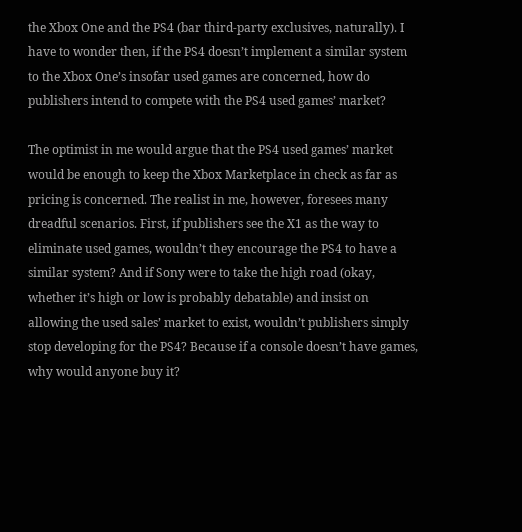the Xbox One and the PS4 (bar third-party exclusives, naturally). I have to wonder then, if the PS4 doesn’t implement a similar system to the Xbox One’s insofar used games are concerned, how do publishers intend to compete with the PS4 used games’ market?

The optimist in me would argue that the PS4 used games’ market would be enough to keep the Xbox Marketplace in check as far as pricing is concerned. The realist in me, however, foresees many dreadful scenarios. First, if publishers see the X1 as the way to eliminate used games, wouldn’t they encourage the PS4 to have a similar system? And if Sony were to take the high road (okay, whether it’s high or low is probably debatable) and insist on allowing the used sales’ market to exist, wouldn’t publishers simply stop developing for the PS4? Because if a console doesn’t have games, why would anyone buy it?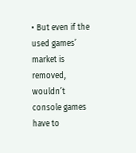• But even if the used games’ market is removed, wouldn’t console games have to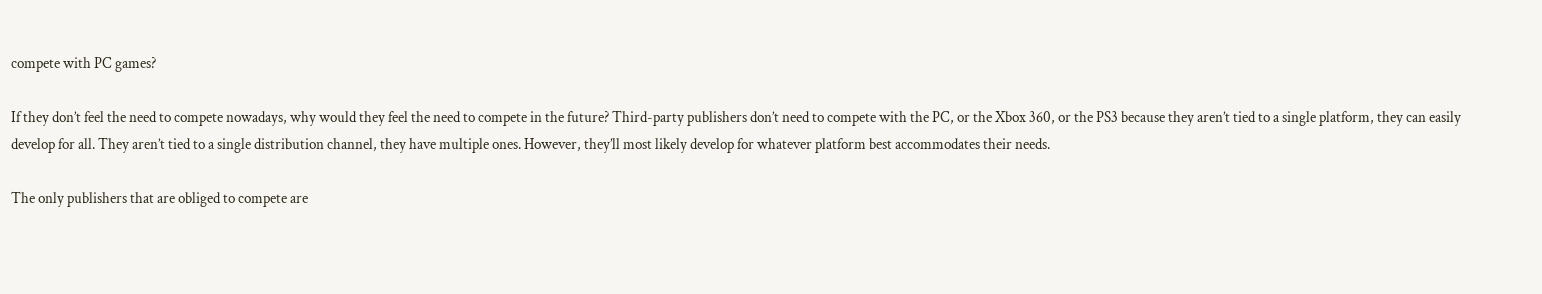compete with PC games?

If they don’t feel the need to compete nowadays, why would they feel the need to compete in the future? Third-party publishers don’t need to compete with the PC, or the Xbox 360, or the PS3 because they aren’t tied to a single platform, they can easily develop for all. They aren’t tied to a single distribution channel, they have multiple ones. However, they’ll most likely develop for whatever platform best accommodates their needs.

The only publishers that are obliged to compete are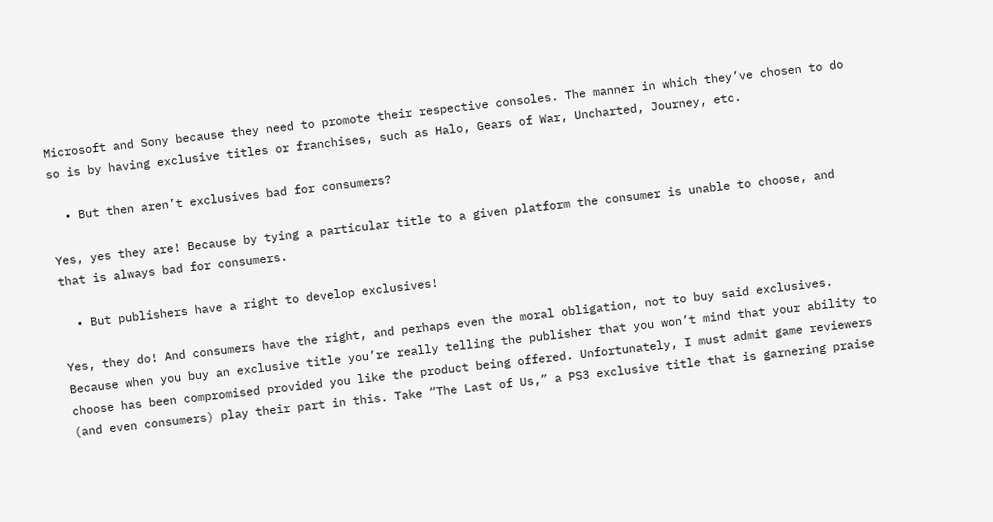Microsoft and Sony because they need to promote their respective consoles. The manner in which they’ve chosen to do so is by having exclusive titles or franchises, such as Halo, Gears of War, Uncharted, Journey, etc.

  • But then aren’t exclusives bad for consumers?

Yes, yes they are! Because by tying a particular title to a given platform the consumer is unable to choose, and that is always bad for consumers.

  • But publishers have a right to develop exclusives!

Yes, they do! And consumers have the right, and perhaps even the moral obligation, not to buy said exclusives. Because when you buy an exclusive title you’re really telling the publisher that you won’t mind that your ability to choose has been compromised provided you like the product being offered. Unfortunately, I must admit game reviewers (and even consumers) play their part in this. Take “The Last of Us,” a PS3 exclusive title that is garnering praise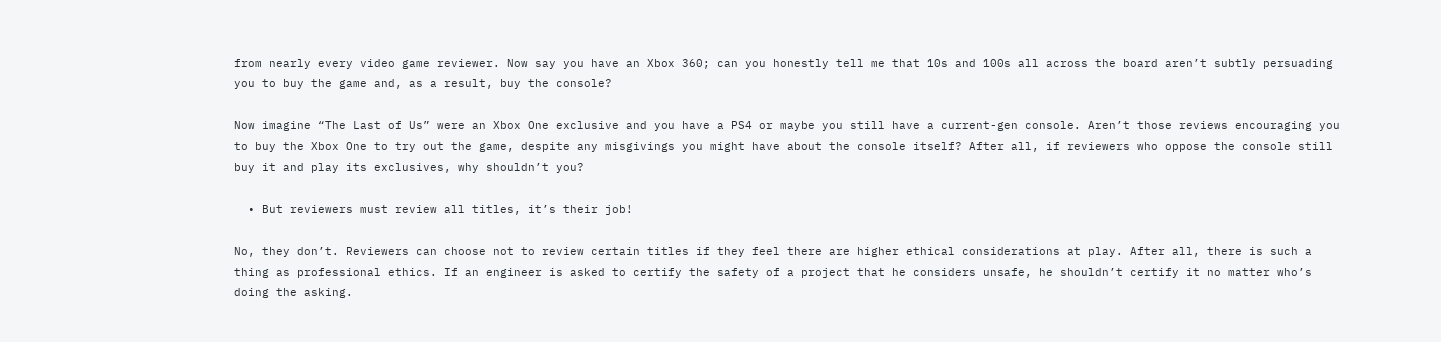from nearly every video game reviewer. Now say you have an Xbox 360; can you honestly tell me that 10s and 100s all across the board aren’t subtly persuading you to buy the game and, as a result, buy the console?

Now imagine “The Last of Us” were an Xbox One exclusive and you have a PS4 or maybe you still have a current-gen console. Aren’t those reviews encouraging you to buy the Xbox One to try out the game, despite any misgivings you might have about the console itself? After all, if reviewers who oppose the console still buy it and play its exclusives, why shouldn’t you?

  • But reviewers must review all titles, it’s their job!

No, they don’t. Reviewers can choose not to review certain titles if they feel there are higher ethical considerations at play. After all, there is such a thing as professional ethics. If an engineer is asked to certify the safety of a project that he considers unsafe, he shouldn’t certify it no matter who’s doing the asking.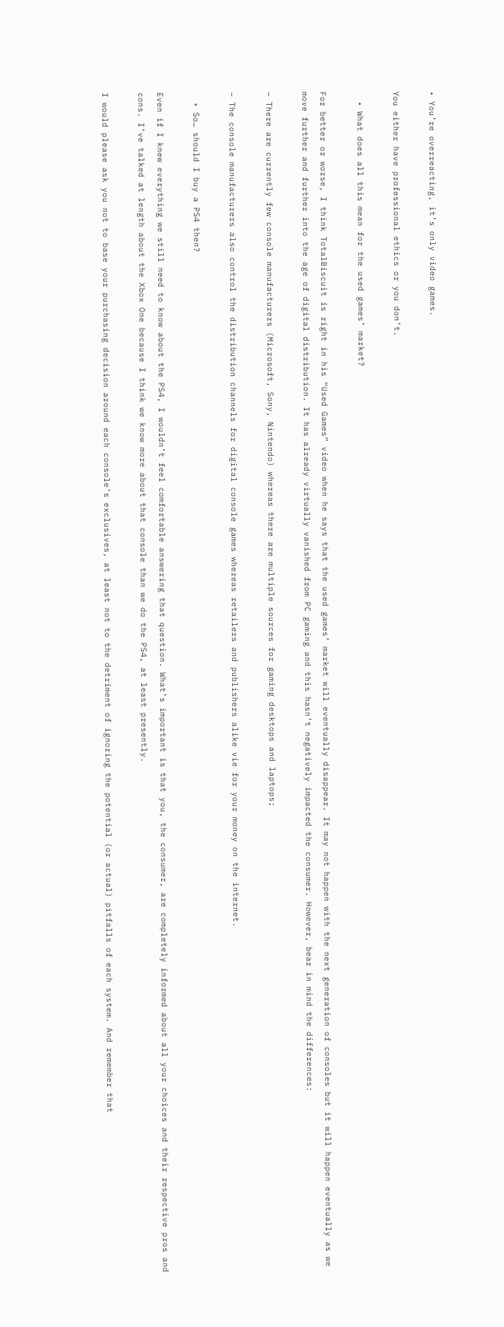• You’re overreacting, it’s only video games.

You either have professional ethics or you don’t.

  • What does all this mean for the used games’ market?

For better or worse, I think TotalBiscuit is right in his “Used Games” video when he says that the used games’ market will eventually disappear. It may not happen with the next generation of consoles but it will happen eventually as we move further and further into the age of digital distribution. It has already virtually vanished from PC gaming and this hasn’t negatively impacted the consumer. However, bear in mind the differences:

– There are currently few console manufacturers (Microsoft, Sony, Nintendo) whereas there are multiple sources for gaming desktops and laptops;

– The console manufacturers also control the distribution channels for digital console games whereas retailers and publishers alike vie for your money on the internet.

  • So… should I buy a PS4 then?

Even if I knew everything we still need to know about the PS4, I wouldn’t feel comfortable answering that question. What’s important is that you, the consumer, are completely informed about all your choices and their respective pros and cons. I’ve talked at length about the Xbox One because I think we know more about that console than we do the PS4, at least presently.

I would please ask you not to base your purchasing decision around each console’s exclusives, at least not to the detriment of ignoring the potential (or actual) pitfalls of each system. And remember that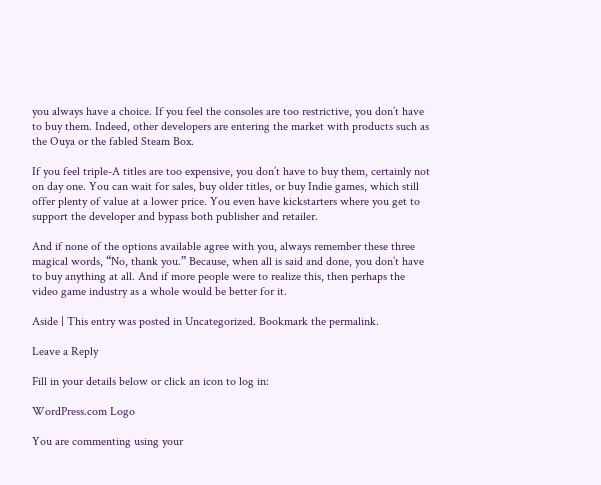you always have a choice. If you feel the consoles are too restrictive, you don’t have to buy them. Indeed, other developers are entering the market with products such as the Ouya or the fabled Steam Box.

If you feel triple-A titles are too expensive, you don’t have to buy them, certainly not on day one. You can wait for sales, buy older titles, or buy Indie games, which still offer plenty of value at a lower price. You even have kickstarters where you get to support the developer and bypass both publisher and retailer.

And if none of the options available agree with you, always remember these three magical words, “No, thank you.” Because, when all is said and done, you don’t have to buy anything at all. And if more people were to realize this, then perhaps the video game industry as a whole would be better for it.

Aside | This entry was posted in Uncategorized. Bookmark the permalink.

Leave a Reply

Fill in your details below or click an icon to log in:

WordPress.com Logo

You are commenting using your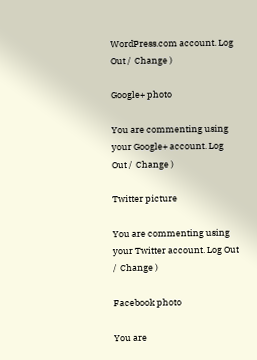WordPress.com account. Log Out /  Change )

Google+ photo

You are commenting using your Google+ account. Log Out /  Change )

Twitter picture

You are commenting using your Twitter account. Log Out /  Change )

Facebook photo

You are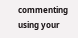commenting using your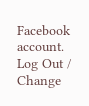Facebook account. Log Out /  Change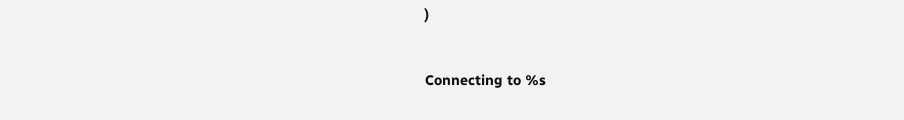)


Connecting to %s